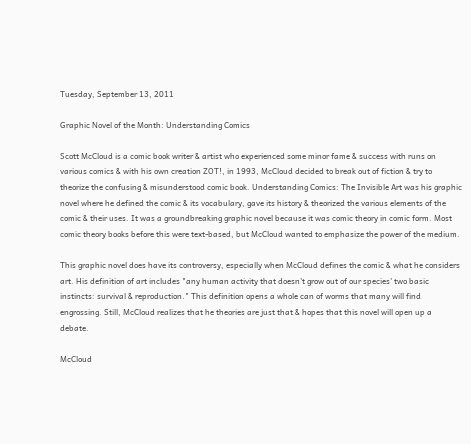Tuesday, September 13, 2011

Graphic Novel of the Month: Understanding Comics

Scott McCloud is a comic book writer & artist who experienced some minor fame & success with runs on various comics & with his own creation ZOT!, in 1993, McCloud decided to break out of fiction & try to theorize the confusing & misunderstood comic book. Understanding Comics: The Invisible Art was his graphic novel where he defined the comic & its vocabulary, gave its history & theorized the various elements of the comic & their uses. It was a groundbreaking graphic novel because it was comic theory in comic form. Most comic theory books before this were text-based, but McCloud wanted to emphasize the power of the medium.

This graphic novel does have its controversy, especially when McCloud defines the comic & what he considers art. His definition of art includes "any human activity that doesn't grow out of our species' two basic instincts: survival & reproduction." This definition opens a whole can of worms that many will find engrossing. Still, McCloud realizes that he theories are just that & hopes that this novel will open up a debate.

McCloud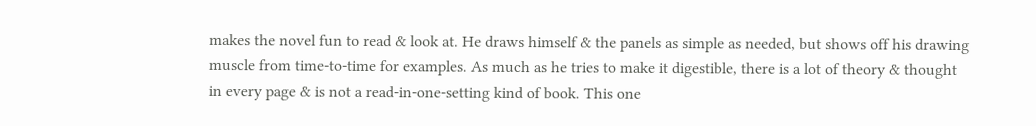makes the novel fun to read & look at. He draws himself & the panels as simple as needed, but shows off his drawing muscle from time-to-time for examples. As much as he tries to make it digestible, there is a lot of theory & thought in every page & is not a read-in-one-setting kind of book. This one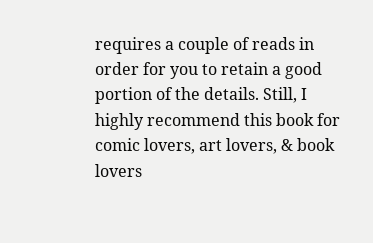requires a couple of reads in order for you to retain a good portion of the details. Still, I highly recommend this book for comic lovers, art lovers, & book lovers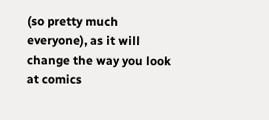(so pretty much everyone), as it will change the way you look at comics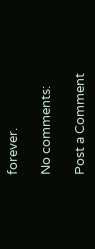forever.

No comments:

Post a Comment